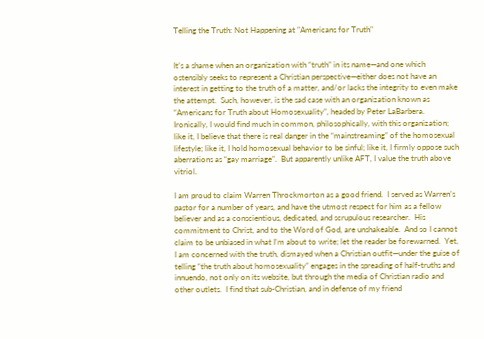Telling the Truth: Not Happening at "Americans for Truth"


It’s a shame when an organization with “truth” in its name—and one which ostensibly seeks to represent a Christian perspective—either does not have an interest in getting to the truth of a matter, and/or lacks the integrity to even make the attempt.  Such, however, is the sad case with an organization known as “Americans for Truth about Homosexuality”, headed by Peter LaBarbera.  Ironically, I would find much in common, philosophically, with this organization; like it, I believe that there is real danger in the “mainstreaming” of the homosexual lifestyle; like it, I hold homosexual behavior to be sinful; like it, I firmly oppose such aberrations as “gay marriage”.  But apparently unlike AFT, I value the truth above vitriol.

I am proud to claim Warren Throckmorton as a good friend.  I served as Warren’s pastor for a number of years, and have the utmost respect for him as a fellow believer and as a conscientious, dedicated, and scrupulous researcher.  His commitment to Christ, and to the Word of God, are unshakeable.  And so I cannot claim to be unbiased in what I’m about to write; let the reader be forewarned.  Yet, I am concerned with the truth, dismayed when a Christian outfit—under the guise of telling “the truth about homosexuality” engages in the spreading of half-truths and innuendo, not only on its website, but through the media of Christian radio and other outlets.  I find that sub-Christian, and in defense of my friend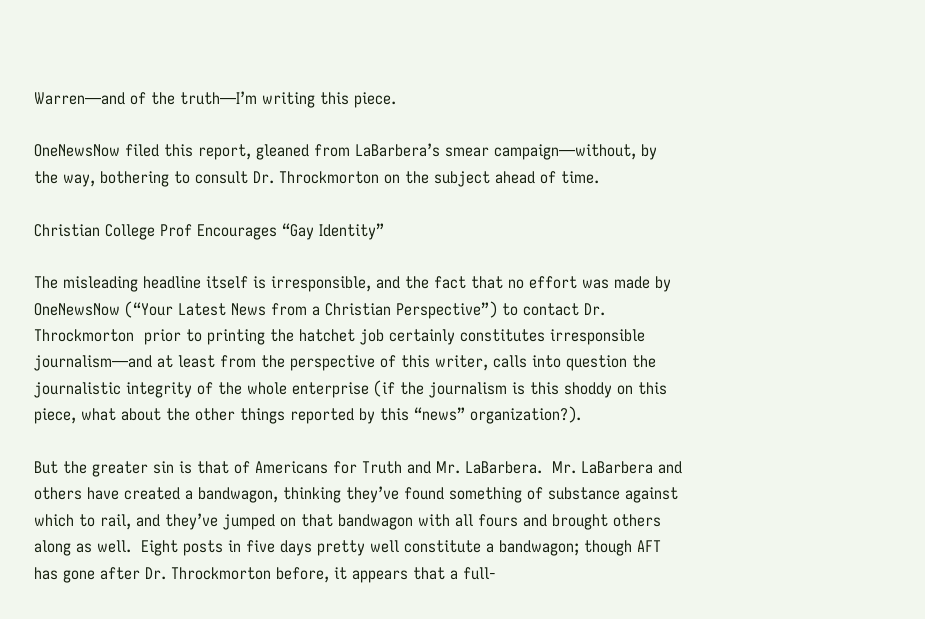Warren—and of the truth—I’m writing this piece.

OneNewsNow filed this report, gleaned from LaBarbera’s smear campaign—without, by the way, bothering to consult Dr. Throckmorton on the subject ahead of time.

Christian College Prof Encourages “Gay Identity”

The misleading headline itself is irresponsible, and the fact that no effort was made by OneNewsNow (“Your Latest News from a Christian Perspective”) to contact Dr. Throckmorton  prior to printing the hatchet job certainly constitutes irresponsible journalism—and at least from the perspective of this writer, calls into question the journalistic integrity of the whole enterprise (if the journalism is this shoddy on this piece, what about the other things reported by this “news” organization?).

But the greater sin is that of Americans for Truth and Mr. LaBarbera.  Mr. LaBarbera and others have created a bandwagon, thinking they’ve found something of substance against which to rail, and they’ve jumped on that bandwagon with all fours and brought others along as well.  Eight posts in five days pretty well constitute a bandwagon; though AFT has gone after Dr. Throckmorton before, it appears that a full-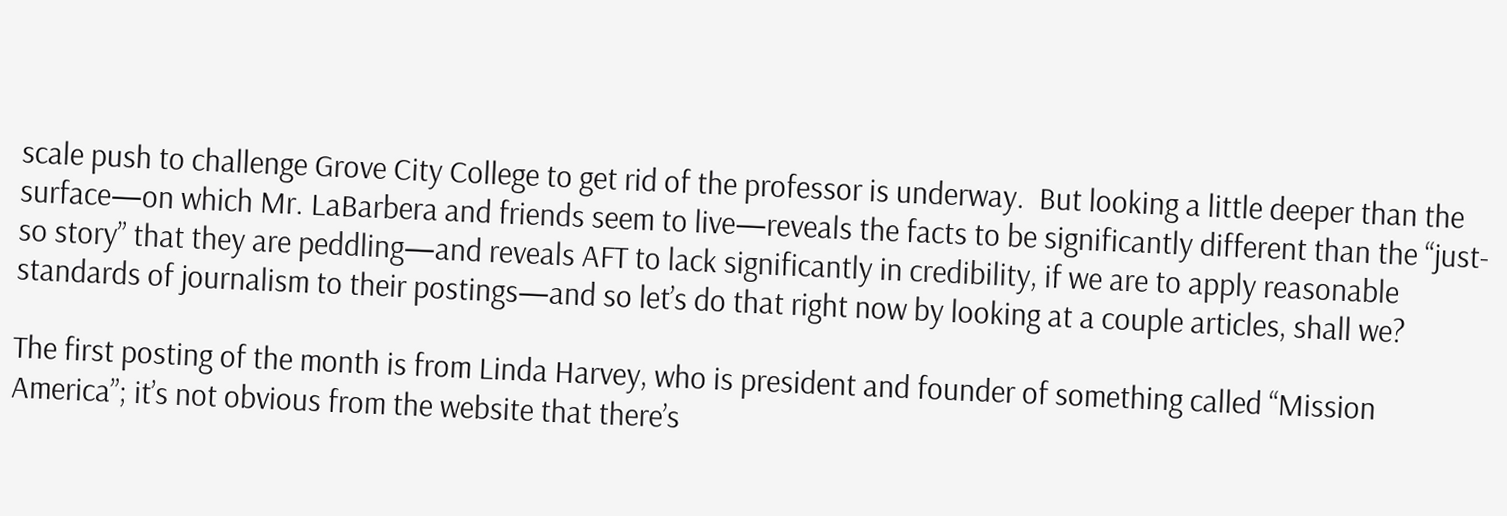scale push to challenge Grove City College to get rid of the professor is underway.  But looking a little deeper than the surface—on which Mr. LaBarbera and friends seem to live—reveals the facts to be significantly different than the “just-so story” that they are peddling—and reveals AFT to lack significantly in credibility, if we are to apply reasonable standards of journalism to their postings—and so let’s do that right now by looking at a couple articles, shall we?

The first posting of the month is from Linda Harvey, who is president and founder of something called “Mission America”; it’s not obvious from the website that there’s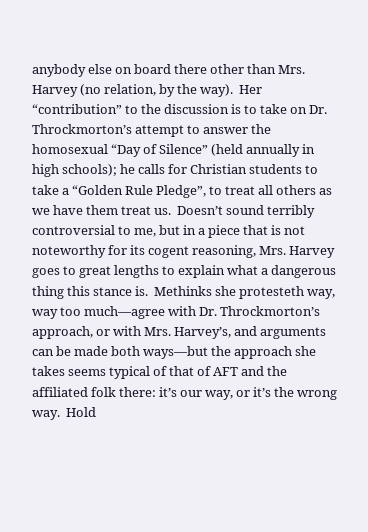anybody else on board there other than Mrs. Harvey (no relation, by the way).  Her “contribution” to the discussion is to take on Dr. Throckmorton’s attempt to answer the homosexual “Day of Silence” (held annually in high schools); he calls for Christian students to take a “Golden Rule Pledge”, to treat all others as we have them treat us.  Doesn’t sound terribly controversial to me, but in a piece that is not noteworthy for its cogent reasoning, Mrs. Harvey goes to great lengths to explain what a dangerous thing this stance is.  Methinks she protesteth way, way too much—agree with Dr. Throckmorton’s approach, or with Mrs. Harvey’s, and arguments can be made both ways—but the approach she takes seems typical of that of AFT and the affiliated folk there: it’s our way, or it’s the wrong way.  Hold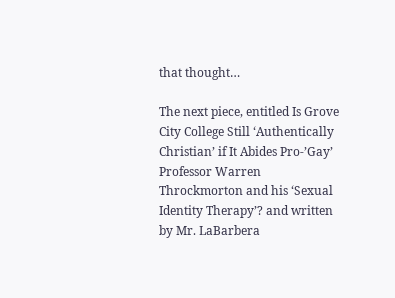that thought…

The next piece, entitled Is Grove City College Still ‘Authentically Christian’ if It Abides Pro-’Gay’ Professor Warren Throckmorton and his ‘Sexual Identity Therapy’? and written by Mr. LaBarbera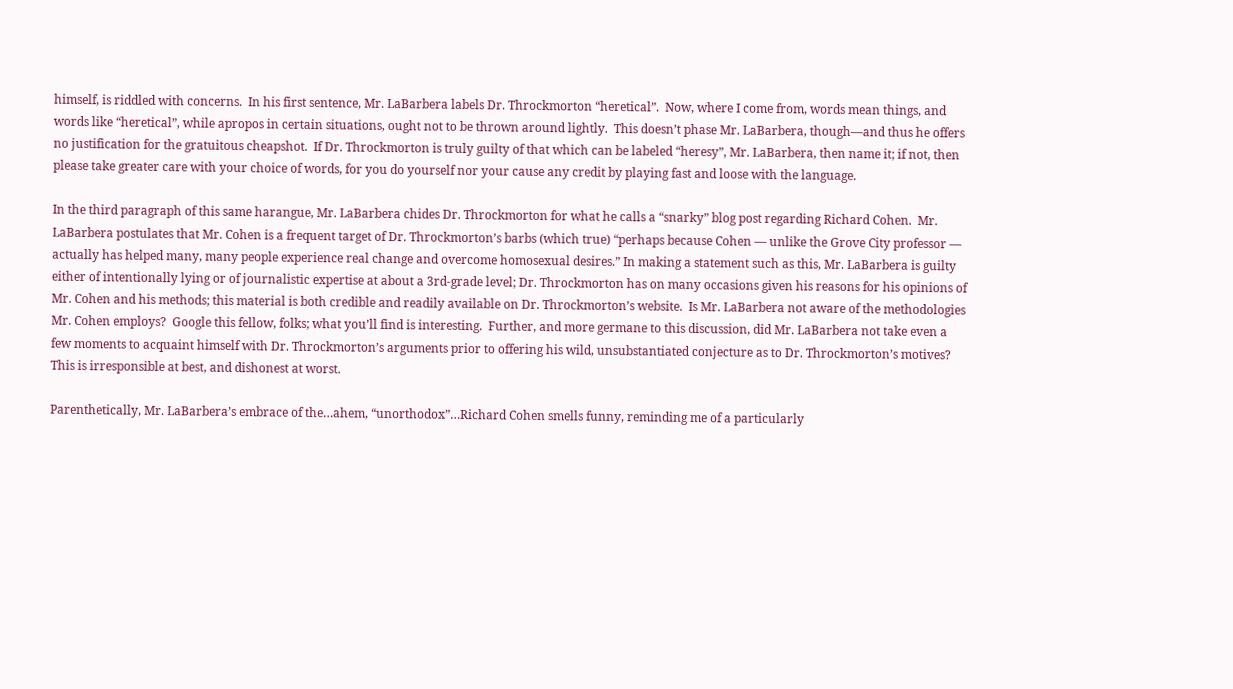himself, is riddled with concerns.  In his first sentence, Mr. LaBarbera labels Dr. Throckmorton “heretical”.  Now, where I come from, words mean things, and words like “heretical”, while apropos in certain situations, ought not to be thrown around lightly.  This doesn’t phase Mr. LaBarbera, though—and thus he offers no justification for the gratuitous cheapshot.  If Dr. Throckmorton is truly guilty of that which can be labeled “heresy”, Mr. LaBarbera, then name it; if not, then please take greater care with your choice of words, for you do yourself nor your cause any credit by playing fast and loose with the language.

In the third paragraph of this same harangue, Mr. LaBarbera chides Dr. Throckmorton for what he calls a “snarky” blog post regarding Richard Cohen.  Mr. LaBarbera postulates that Mr. Cohen is a frequent target of Dr. Throckmorton’s barbs (which true) “perhaps because Cohen — unlike the Grove City professor — actually has helped many, many people experience real change and overcome homosexual desires.” In making a statement such as this, Mr. LaBarbera is guilty either of intentionally lying or of journalistic expertise at about a 3rd-grade level; Dr. Throckmorton has on many occasions given his reasons for his opinions of Mr. Cohen and his methods; this material is both credible and readily available on Dr. Throckmorton’s website.  Is Mr. LaBarbera not aware of the methodologies Mr. Cohen employs?  Google this fellow, folks; what you’ll find is interesting.  Further, and more germane to this discussion, did Mr. LaBarbera not take even a few moments to acquaint himself with Dr. Throckmorton’s arguments prior to offering his wild, unsubstantiated conjecture as to Dr. Throckmorton’s motives?  This is irresponsible at best, and dishonest at worst.

Parenthetically, Mr. LaBarbera’s embrace of the…ahem, “unorthodox”…Richard Cohen smells funny, reminding me of a particularly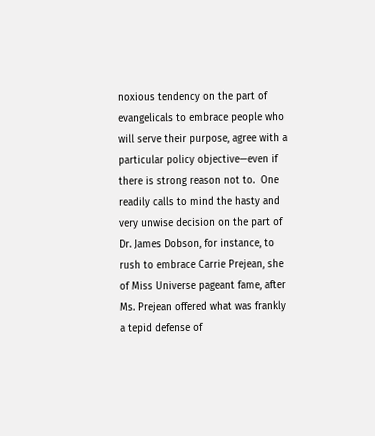noxious tendency on the part of evangelicals to embrace people who will serve their purpose, agree with a particular policy objective—even if there is strong reason not to.  One readily calls to mind the hasty and very unwise decision on the part of Dr. James Dobson, for instance, to rush to embrace Carrie Prejean, she of Miss Universe pageant fame, after Ms. Prejean offered what was frankly a tepid defense of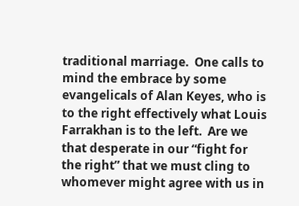traditional marriage.  One calls to mind the embrace by some evangelicals of Alan Keyes, who is to the right effectively what Louis Farrakhan is to the left.  Are we that desperate in our “fight for the right” that we must cling to whomever might agree with us in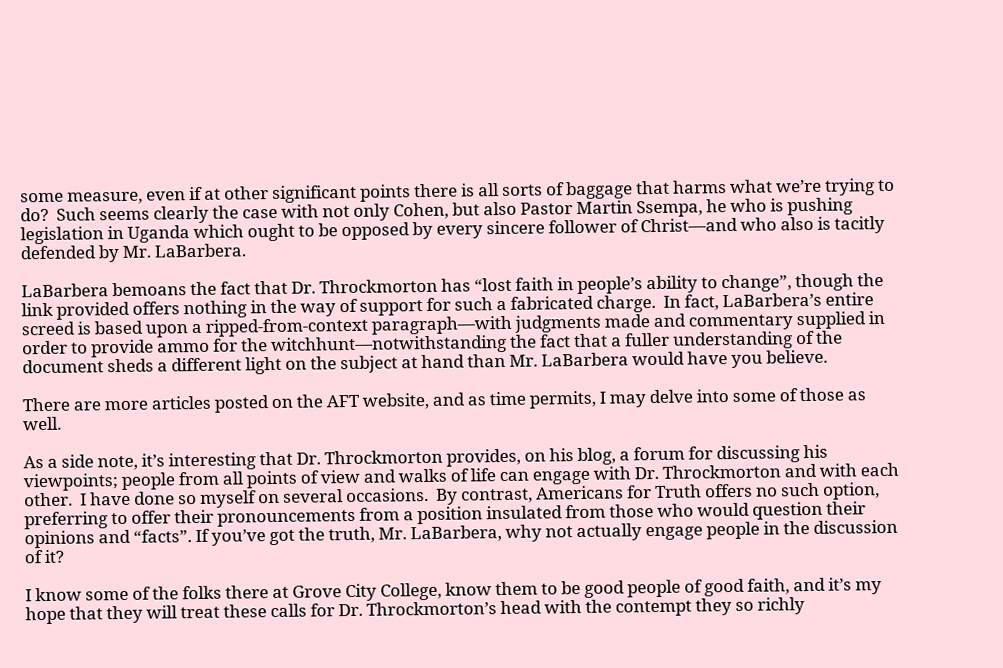some measure, even if at other significant points there is all sorts of baggage that harms what we’re trying to do?  Such seems clearly the case with not only Cohen, but also Pastor Martin Ssempa, he who is pushing legislation in Uganda which ought to be opposed by every sincere follower of Christ—and who also is tacitly defended by Mr. LaBarbera.

LaBarbera bemoans the fact that Dr. Throckmorton has “lost faith in people’s ability to change”, though the link provided offers nothing in the way of support for such a fabricated charge.  In fact, LaBarbera’s entire screed is based upon a ripped-from-context paragraph—with judgments made and commentary supplied in order to provide ammo for the witchhunt—notwithstanding the fact that a fuller understanding of the document sheds a different light on the subject at hand than Mr. LaBarbera would have you believe.

There are more articles posted on the AFT website, and as time permits, I may delve into some of those as well.

As a side note, it’s interesting that Dr. Throckmorton provides, on his blog, a forum for discussing his viewpoints; people from all points of view and walks of life can engage with Dr. Throckmorton and with each other.  I have done so myself on several occasions.  By contrast, Americans for Truth offers no such option, preferring to offer their pronouncements from a position insulated from those who would question their opinions and “facts”. If you’ve got the truth, Mr. LaBarbera, why not actually engage people in the discussion of it?

I know some of the folks there at Grove City College, know them to be good people of good faith, and it’s my hope that they will treat these calls for Dr. Throckmorton’s head with the contempt they so richly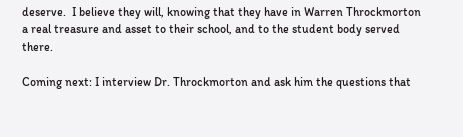deserve.  I believe they will, knowing that they have in Warren Throckmorton a real treasure and asset to their school, and to the student body served there.

Coming next: I interview Dr. Throckmorton and ask him the questions that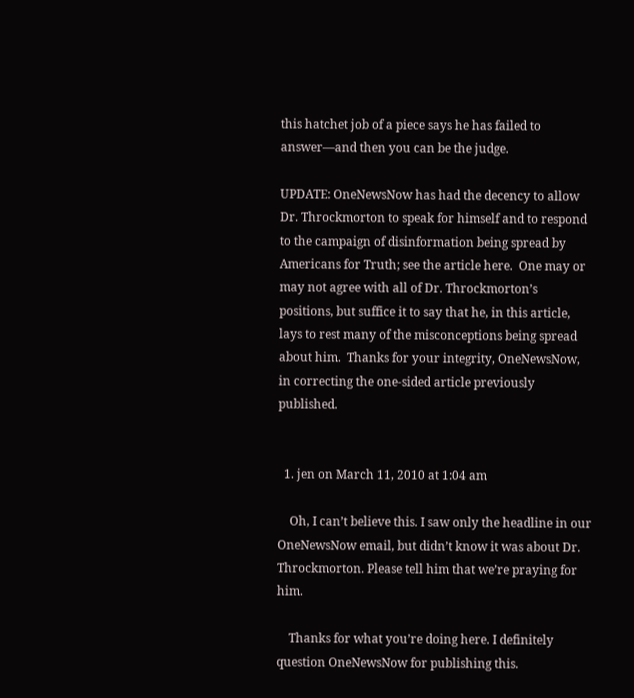this hatchet job of a piece says he has failed to answer—and then you can be the judge.

UPDATE: OneNewsNow has had the decency to allow Dr. Throckmorton to speak for himself and to respond to the campaign of disinformation being spread by Americans for Truth; see the article here.  One may or may not agree with all of Dr. Throckmorton’s positions, but suffice it to say that he, in this article, lays to rest many of the misconceptions being spread about him.  Thanks for your integrity, OneNewsNow, in correcting the one-sided article previously published.


  1. jen on March 11, 2010 at 1:04 am

    Oh, I can’t believe this. I saw only the headline in our OneNewsNow email, but didn’t know it was about Dr. Throckmorton. Please tell him that we’re praying for him.

    Thanks for what you’re doing here. I definitely question OneNewsNow for publishing this.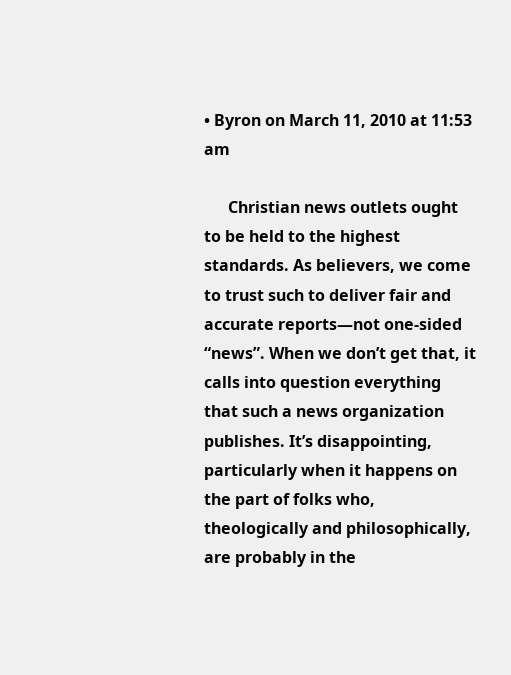• Byron on March 11, 2010 at 11:53 am

      Christian news outlets ought to be held to the highest standards. As believers, we come to trust such to deliver fair and accurate reports—not one-sided “news”. When we don’t get that, it calls into question everything that such a news organization publishes. It’s disappointing, particularly when it happens on the part of folks who, theologically and philosophically, are probably in the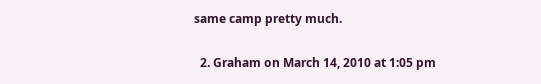same camp pretty much.

  2. Graham on March 14, 2010 at 1:05 pm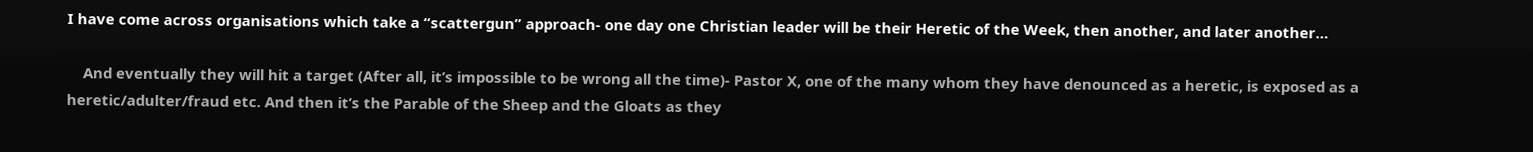I have come across organisations which take a “scattergun” approach- one day one Christian leader will be their Heretic of the Week, then another, and later another…

    And eventually they will hit a target (After all, it’s impossible to be wrong all the time)- Pastor X, one of the many whom they have denounced as a heretic, is exposed as a heretic/adulter/fraud etc. And then it’s the Parable of the Sheep and the Gloats as they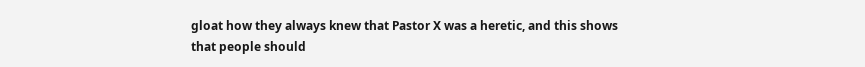gloat how they always knew that Pastor X was a heretic, and this shows that people should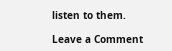listen to them.

Leave a Comment